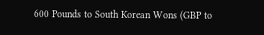600 Pounds to South Korean Wons (GBP to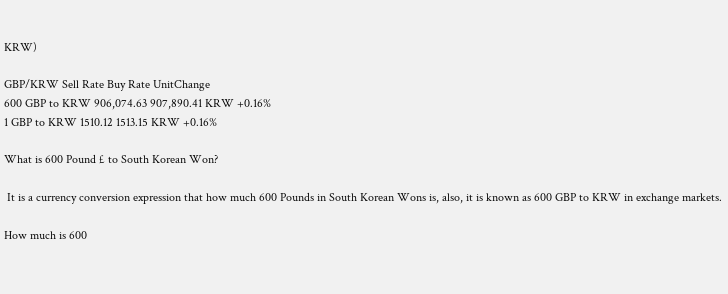KRW)

GBP/KRW Sell Rate Buy Rate UnitChange
600 GBP to KRW 906,074.63 907,890.41 KRW +0.16%
1 GBP to KRW 1510.12 1513.15 KRW +0.16%

What is 600 Pound £ to South Korean Won?

 It is a currency conversion expression that how much 600 Pounds in South Korean Wons is, also, it is known as 600 GBP to KRW in exchange markets.

How much is 600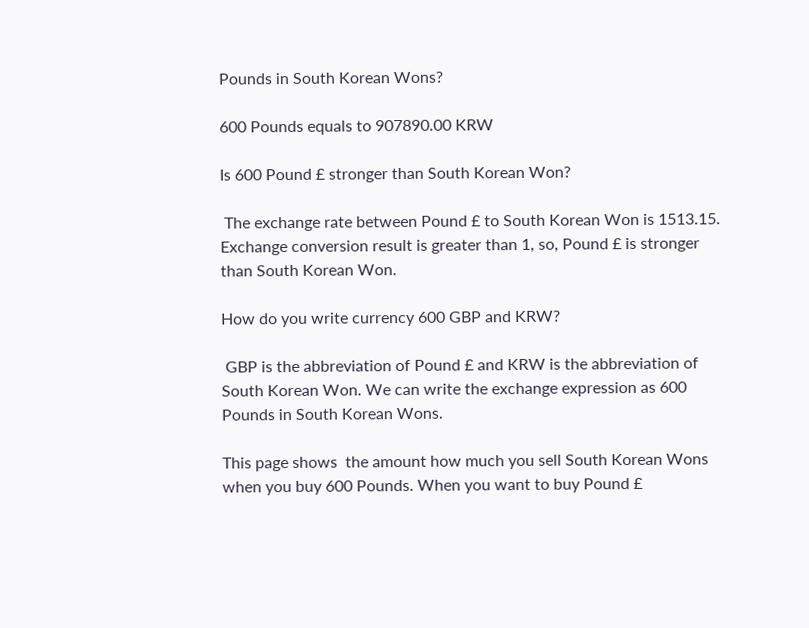Pounds in South Korean Wons?

600 Pounds equals to 907890.00 KRW

Is 600 Pound £ stronger than South Korean Won?

 The exchange rate between Pound £ to South Korean Won is 1513.15.  Exchange conversion result is greater than 1, so, Pound £ is stronger than South Korean Won.

How do you write currency 600 GBP and KRW?

 GBP is the abbreviation of Pound £ and KRW is the abbreviation of South Korean Won. We can write the exchange expression as 600 Pounds in South Korean Wons.

This page shows  the amount how much you sell South Korean Wons when you buy 600 Pounds. When you want to buy Pound £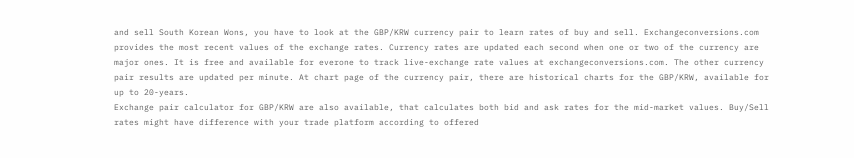and sell South Korean Wons, you have to look at the GBP/KRW currency pair to learn rates of buy and sell. Exchangeconversions.com provides the most recent values of the exchange rates. Currency rates are updated each second when one or two of the currency are major ones. It is free and available for everone to track live-exchange rate values at exchangeconversions.com. The other currency pair results are updated per minute. At chart page of the currency pair, there are historical charts for the GBP/KRW, available for up to 20-years.
Exchange pair calculator for GBP/KRW are also available, that calculates both bid and ask rates for the mid-market values. Buy/Sell rates might have difference with your trade platform according to offered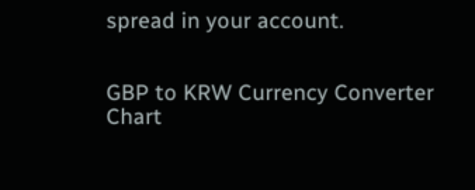spread in your account.


GBP to KRW Currency Converter Chart